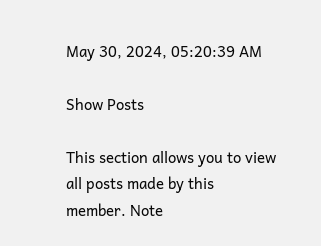May 30, 2024, 05:20:39 AM

Show Posts

This section allows you to view all posts made by this member. Note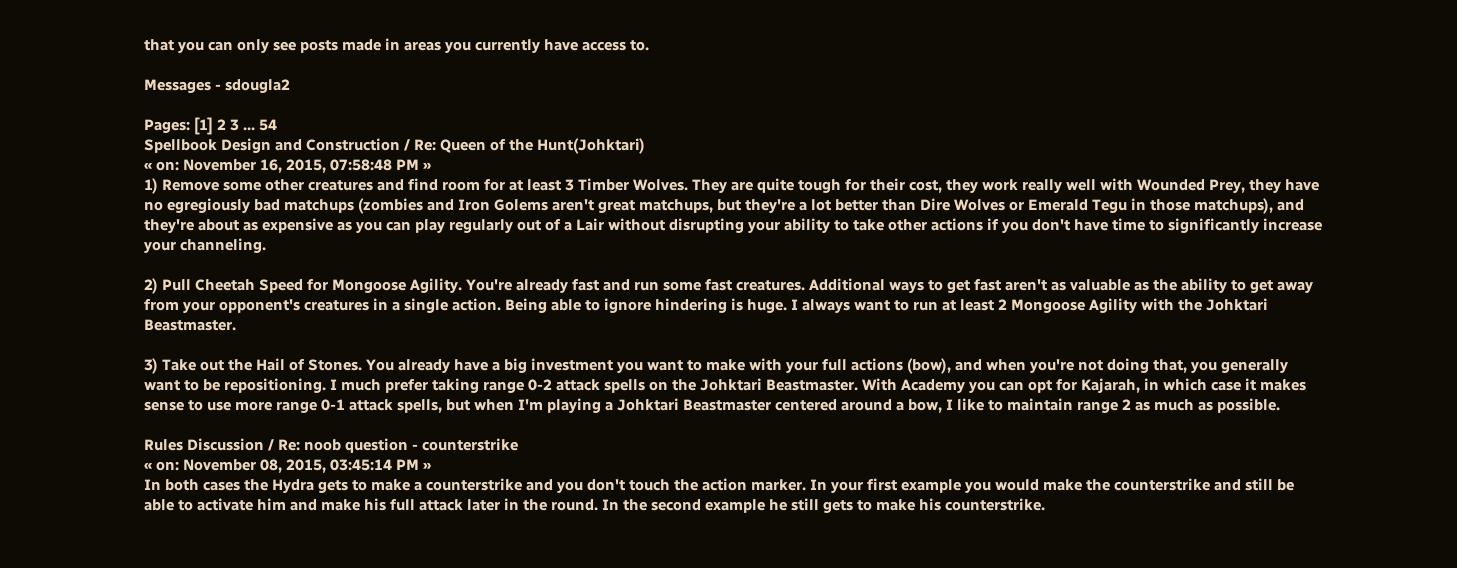that you can only see posts made in areas you currently have access to.

Messages - sdougla2

Pages: [1] 2 3 ... 54
Spellbook Design and Construction / Re: Queen of the Hunt(Johktari)
« on: November 16, 2015, 07:58:48 PM »
1) Remove some other creatures and find room for at least 3 Timber Wolves. They are quite tough for their cost, they work really well with Wounded Prey, they have no egregiously bad matchups (zombies and Iron Golems aren't great matchups, but they're a lot better than Dire Wolves or Emerald Tegu in those matchups), and they're about as expensive as you can play regularly out of a Lair without disrupting your ability to take other actions if you don't have time to significantly increase your channeling.

2) Pull Cheetah Speed for Mongoose Agility. You're already fast and run some fast creatures. Additional ways to get fast aren't as valuable as the ability to get away from your opponent's creatures in a single action. Being able to ignore hindering is huge. I always want to run at least 2 Mongoose Agility with the Johktari Beastmaster.

3) Take out the Hail of Stones. You already have a big investment you want to make with your full actions (bow), and when you're not doing that, you generally want to be repositioning. I much prefer taking range 0-2 attack spells on the Johktari Beastmaster. With Academy you can opt for Kajarah, in which case it makes sense to use more range 0-1 attack spells, but when I'm playing a Johktari Beastmaster centered around a bow, I like to maintain range 2 as much as possible.

Rules Discussion / Re: noob question - counterstrike
« on: November 08, 2015, 03:45:14 PM »
In both cases the Hydra gets to make a counterstrike and you don't touch the action marker. In your first example you would make the counterstrike and still be able to activate him and make his full attack later in the round. In the second example he still gets to make his counterstrike.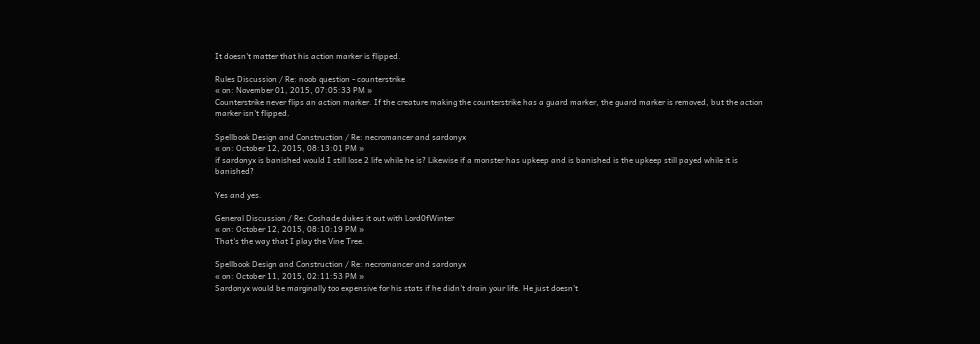It doesn't matter that his action marker is flipped.

Rules Discussion / Re: noob question - counterstrike
« on: November 01, 2015, 07:05:33 PM »
Counterstrike never flips an action marker. If the creature making the counterstrike has a guard marker, the guard marker is removed, but the action marker isn't flipped.

Spellbook Design and Construction / Re: necromancer and sardonyx
« on: October 12, 2015, 08:13:01 PM »
if sardonyx is banished would I still lose 2 life while he is? Likewise if a monster has upkeep and is banished is the upkeep still payed while it is banished?

Yes and yes.

General Discussion / Re: Coshade dukes it out with Lord0fWinter
« on: October 12, 2015, 08:10:19 PM »
That's the way that I play the Vine Tree.

Spellbook Design and Construction / Re: necromancer and sardonyx
« on: October 11, 2015, 02:11:53 PM »
Sardonyx would be marginally too expensive for his stats if he didn't drain your life. He just doesn't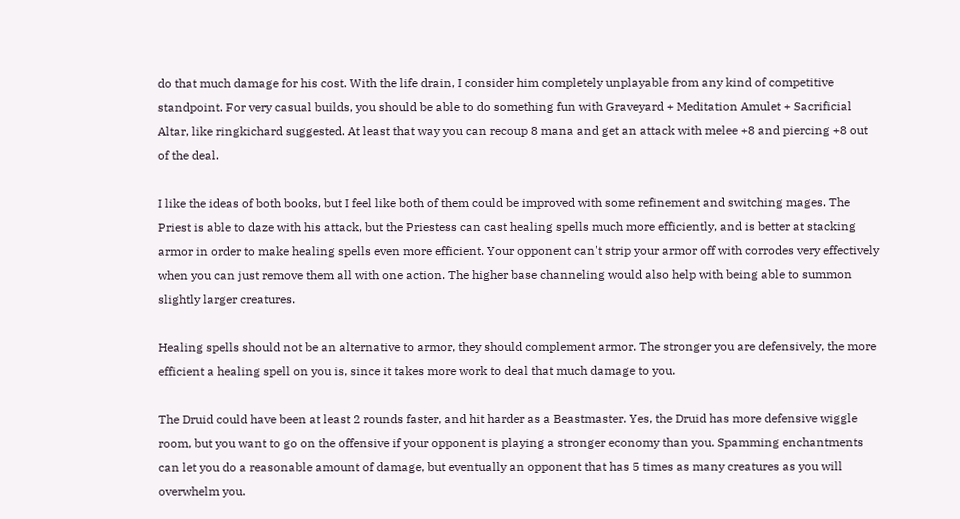do that much damage for his cost. With the life drain, I consider him completely unplayable from any kind of competitive standpoint. For very casual builds, you should be able to do something fun with Graveyard + Meditation Amulet + Sacrificial Altar, like ringkichard suggested. At least that way you can recoup 8 mana and get an attack with melee +8 and piercing +8 out of the deal.

I like the ideas of both books, but I feel like both of them could be improved with some refinement and switching mages. The Priest is able to daze with his attack, but the Priestess can cast healing spells much more efficiently, and is better at stacking armor in order to make healing spells even more efficient. Your opponent can't strip your armor off with corrodes very effectively when you can just remove them all with one action. The higher base channeling would also help with being able to summon slightly larger creatures.

Healing spells should not be an alternative to armor, they should complement armor. The stronger you are defensively, the more efficient a healing spell on you is, since it takes more work to deal that much damage to you.

The Druid could have been at least 2 rounds faster, and hit harder as a Beastmaster. Yes, the Druid has more defensive wiggle room, but you want to go on the offensive if your opponent is playing a stronger economy than you. Spamming enchantments can let you do a reasonable amount of damage, but eventually an opponent that has 5 times as many creatures as you will overwhelm you.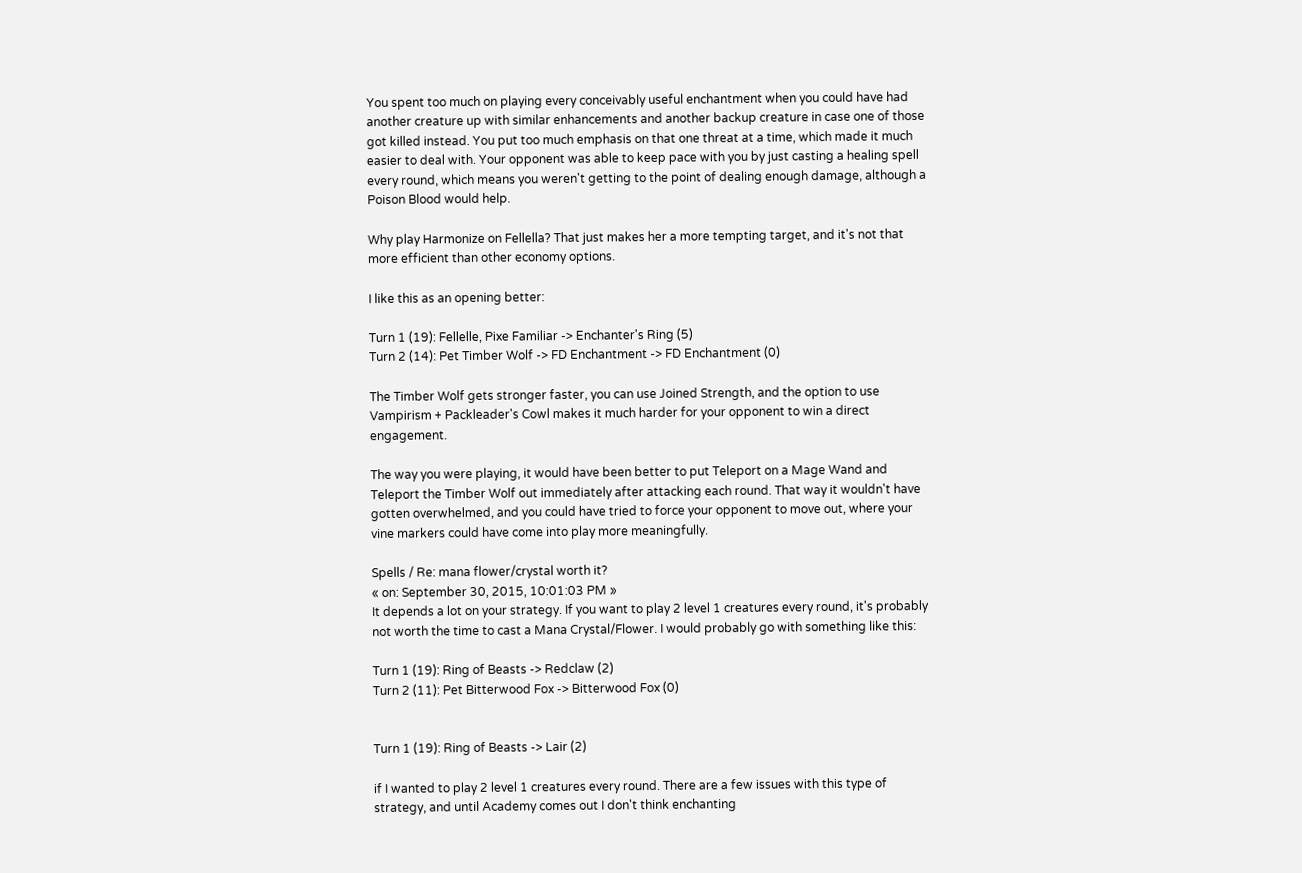You spent too much on playing every conceivably useful enchantment when you could have had another creature up with similar enhancements and another backup creature in case one of those got killed instead. You put too much emphasis on that one threat at a time, which made it much easier to deal with. Your opponent was able to keep pace with you by just casting a healing spell every round, which means you weren't getting to the point of dealing enough damage, although a Poison Blood would help.

Why play Harmonize on Fellella? That just makes her a more tempting target, and it's not that more efficient than other economy options.

I like this as an opening better:

Turn 1 (19): Fellelle, Pixe Familiar -> Enchanter's Ring (5)
Turn 2 (14): Pet Timber Wolf -> FD Enchantment -> FD Enchantment (0)

The Timber Wolf gets stronger faster, you can use Joined Strength, and the option to use Vampirism + Packleader's Cowl makes it much harder for your opponent to win a direct engagement.

The way you were playing, it would have been better to put Teleport on a Mage Wand and Teleport the Timber Wolf out immediately after attacking each round. That way it wouldn't have gotten overwhelmed, and you could have tried to force your opponent to move out, where your vine markers could have come into play more meaningfully.

Spells / Re: mana flower/crystal worth it?
« on: September 30, 2015, 10:01:03 PM »
It depends a lot on your strategy. If you want to play 2 level 1 creatures every round, it's probably not worth the time to cast a Mana Crystal/Flower. I would probably go with something like this:

Turn 1 (19): Ring of Beasts -> Redclaw (2)
Turn 2 (11): Pet Bitterwood Fox -> Bitterwood Fox (0)


Turn 1 (19): Ring of Beasts -> Lair (2)

if I wanted to play 2 level 1 creatures every round. There are a few issues with this type of strategy, and until Academy comes out I don't think enchanting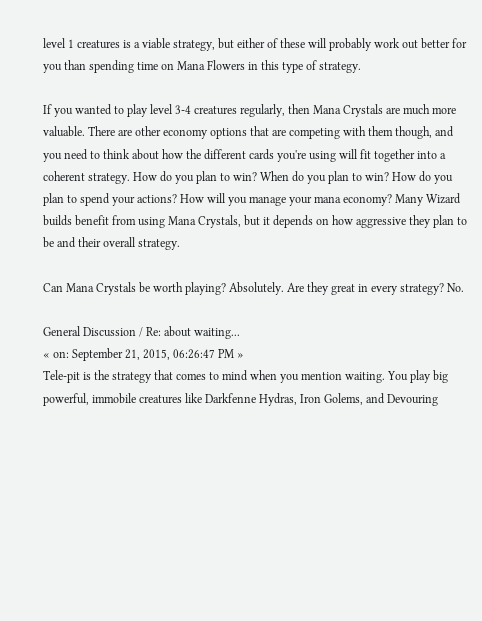level 1 creatures is a viable strategy, but either of these will probably work out better for you than spending time on Mana Flowers in this type of strategy.

If you wanted to play level 3-4 creatures regularly, then Mana Crystals are much more valuable. There are other economy options that are competing with them though, and you need to think about how the different cards you're using will fit together into a coherent strategy. How do you plan to win? When do you plan to win? How do you plan to spend your actions? How will you manage your mana economy? Many Wizard builds benefit from using Mana Crystals, but it depends on how aggressive they plan to be and their overall strategy.

Can Mana Crystals be worth playing? Absolutely. Are they great in every strategy? No.

General Discussion / Re: about waiting...
« on: September 21, 2015, 06:26:47 PM »
Tele-pit is the strategy that comes to mind when you mention waiting. You play big powerful, immobile creatures like Darkfenne Hydras, Iron Golems, and Devouring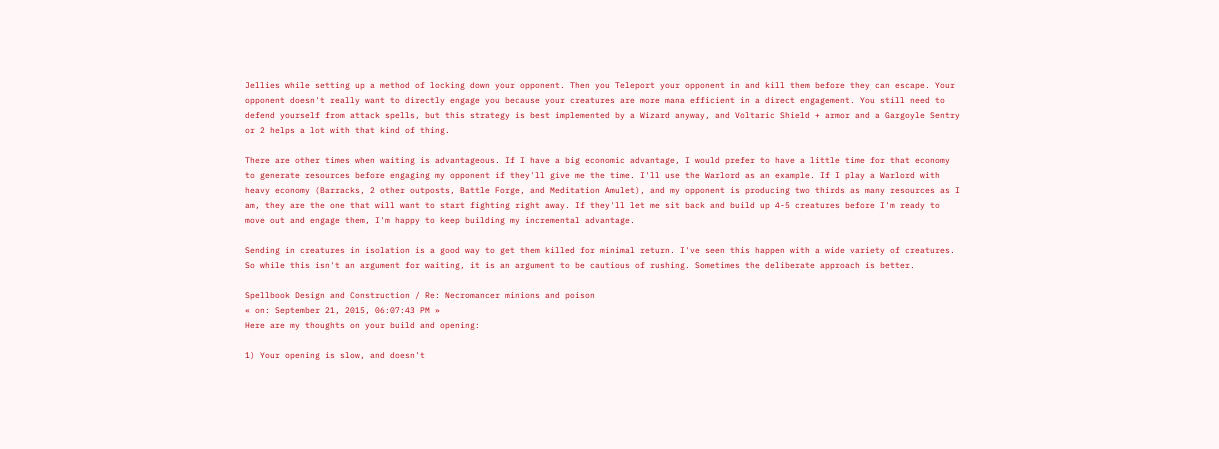Jellies while setting up a method of locking down your opponent. Then you Teleport your opponent in and kill them before they can escape. Your opponent doesn't really want to directly engage you because your creatures are more mana efficient in a direct engagement. You still need to defend yourself from attack spells, but this strategy is best implemented by a Wizard anyway, and Voltaric Shield + armor and a Gargoyle Sentry or 2 helps a lot with that kind of thing.

There are other times when waiting is advantageous. If I have a big economic advantage, I would prefer to have a little time for that economy to generate resources before engaging my opponent if they'll give me the time. I'll use the Warlord as an example. If I play a Warlord with heavy economy (Barracks, 2 other outposts, Battle Forge, and Meditation Amulet), and my opponent is producing two thirds as many resources as I am, they are the one that will want to start fighting right away. If they'll let me sit back and build up 4-5 creatures before I'm ready to move out and engage them, I'm happy to keep building my incremental advantage.

Sending in creatures in isolation is a good way to get them killed for minimal return. I've seen this happen with a wide variety of creatures. So while this isn't an argument for waiting, it is an argument to be cautious of rushing. Sometimes the deliberate approach is better.

Spellbook Design and Construction / Re: Necromancer minions and poison
« on: September 21, 2015, 06:07:43 PM »
Here are my thoughts on your build and opening:

1) Your opening is slow, and doesn't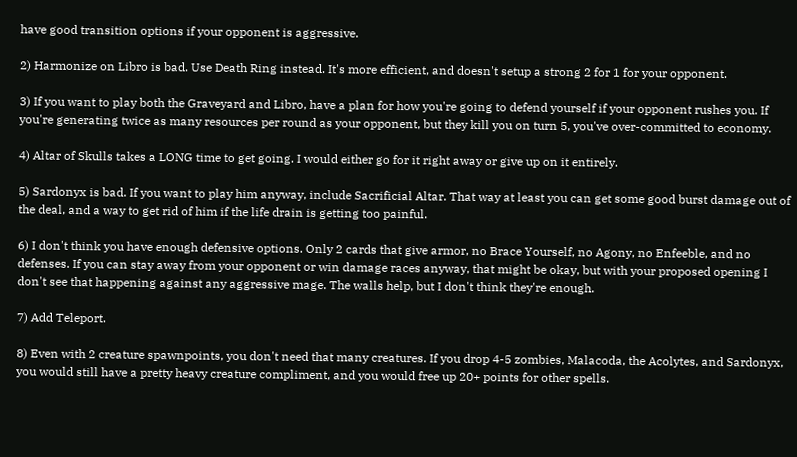have good transition options if your opponent is aggressive.

2) Harmonize on Libro is bad. Use Death Ring instead. It's more efficient, and doesn't setup a strong 2 for 1 for your opponent.

3) If you want to play both the Graveyard and Libro, have a plan for how you're going to defend yourself if your opponent rushes you. If you're generating twice as many resources per round as your opponent, but they kill you on turn 5, you've over-committed to economy.

4) Altar of Skulls takes a LONG time to get going. I would either go for it right away or give up on it entirely.

5) Sardonyx is bad. If you want to play him anyway, include Sacrificial Altar. That way at least you can get some good burst damage out of the deal, and a way to get rid of him if the life drain is getting too painful.

6) I don't think you have enough defensive options. Only 2 cards that give armor, no Brace Yourself, no Agony, no Enfeeble, and no defenses. If you can stay away from your opponent or win damage races anyway, that might be okay, but with your proposed opening I don't see that happening against any aggressive mage. The walls help, but I don't think they're enough.

7) Add Teleport.

8) Even with 2 creature spawnpoints, you don't need that many creatures. If you drop 4-5 zombies, Malacoda, the Acolytes, and Sardonyx, you would still have a pretty heavy creature compliment, and you would free up 20+ points for other spells.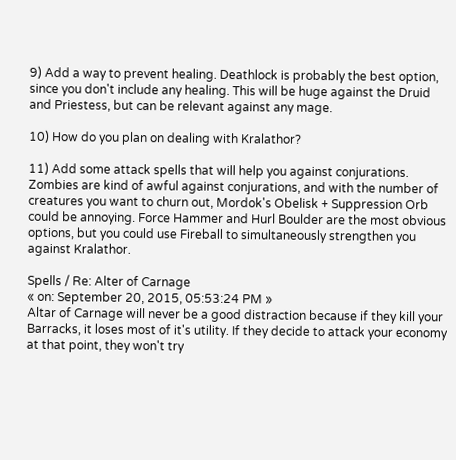9) Add a way to prevent healing. Deathlock is probably the best option, since you don't include any healing. This will be huge against the Druid and Priestess, but can be relevant against any mage.

10) How do you plan on dealing with Kralathor?

11) Add some attack spells that will help you against conjurations. Zombies are kind of awful against conjurations, and with the number of creatures you want to churn out, Mordok's Obelisk + Suppression Orb could be annoying. Force Hammer and Hurl Boulder are the most obvious options, but you could use Fireball to simultaneously strengthen you against Kralathor.

Spells / Re: Alter of Carnage
« on: September 20, 2015, 05:53:24 PM »
Altar of Carnage will never be a good distraction because if they kill your Barracks, it loses most of it's utility. If they decide to attack your economy at that point, they won't try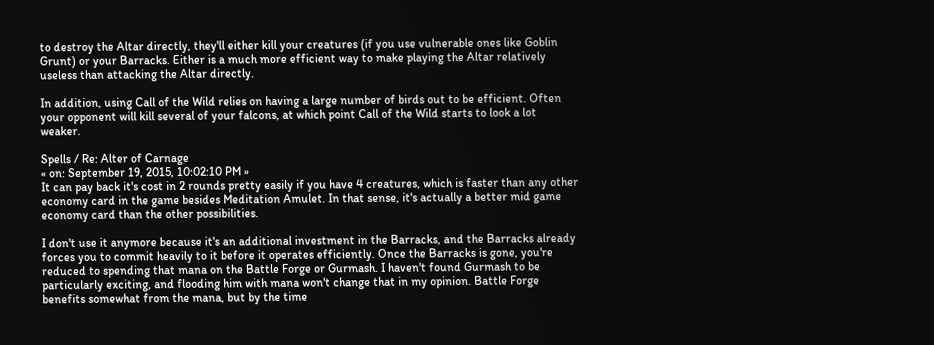to destroy the Altar directly, they'll either kill your creatures (if you use vulnerable ones like Goblin Grunt) or your Barracks. Either is a much more efficient way to make playing the Altar relatively useless than attacking the Altar directly.

In addition, using Call of the Wild relies on having a large number of birds out to be efficient. Often your opponent will kill several of your falcons, at which point Call of the Wild starts to look a lot weaker.

Spells / Re: Alter of Carnage
« on: September 19, 2015, 10:02:10 PM »
It can pay back it's cost in 2 rounds pretty easily if you have 4 creatures, which is faster than any other economy card in the game besides Meditation Amulet. In that sense, it's actually a better mid game economy card than the other possibilities.

I don't use it anymore because it's an additional investment in the Barracks, and the Barracks already forces you to commit heavily to it before it operates efficiently. Once the Barracks is gone, you're reduced to spending that mana on the Battle Forge or Gurmash. I haven't found Gurmash to be particularly exciting, and flooding him with mana won't change that in my opinion. Battle Forge benefits somewhat from the mana, but by the time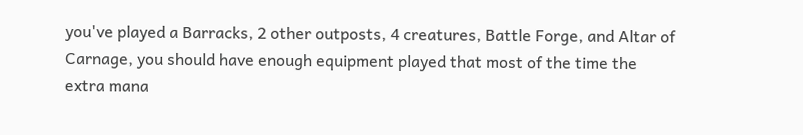you've played a Barracks, 2 other outposts, 4 creatures, Battle Forge, and Altar of Carnage, you should have enough equipment played that most of the time the extra mana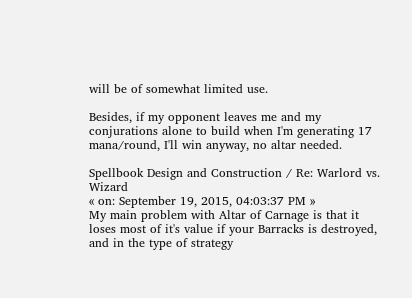will be of somewhat limited use.

Besides, if my opponent leaves me and my conjurations alone to build when I'm generating 17 mana/round, I'll win anyway, no altar needed.

Spellbook Design and Construction / Re: Warlord vs. Wizard
« on: September 19, 2015, 04:03:37 PM »
My main problem with Altar of Carnage is that it loses most of it's value if your Barracks is destroyed, and in the type of strategy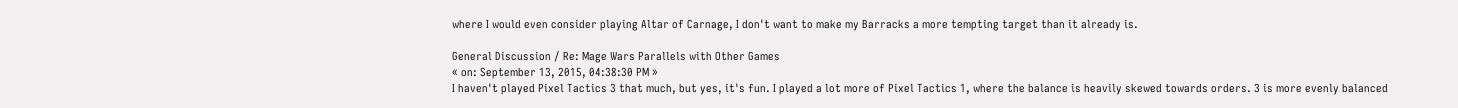where I would even consider playing Altar of Carnage, I don't want to make my Barracks a more tempting target than it already is.

General Discussion / Re: Mage Wars Parallels with Other Games
« on: September 13, 2015, 04:38:30 PM »
I haven't played Pixel Tactics 3 that much, but yes, it's fun. I played a lot more of Pixel Tactics 1, where the balance is heavily skewed towards orders. 3 is more evenly balanced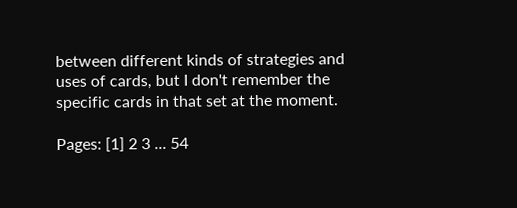between different kinds of strategies and uses of cards, but I don't remember the specific cards in that set at the moment.

Pages: [1] 2 3 ... 54